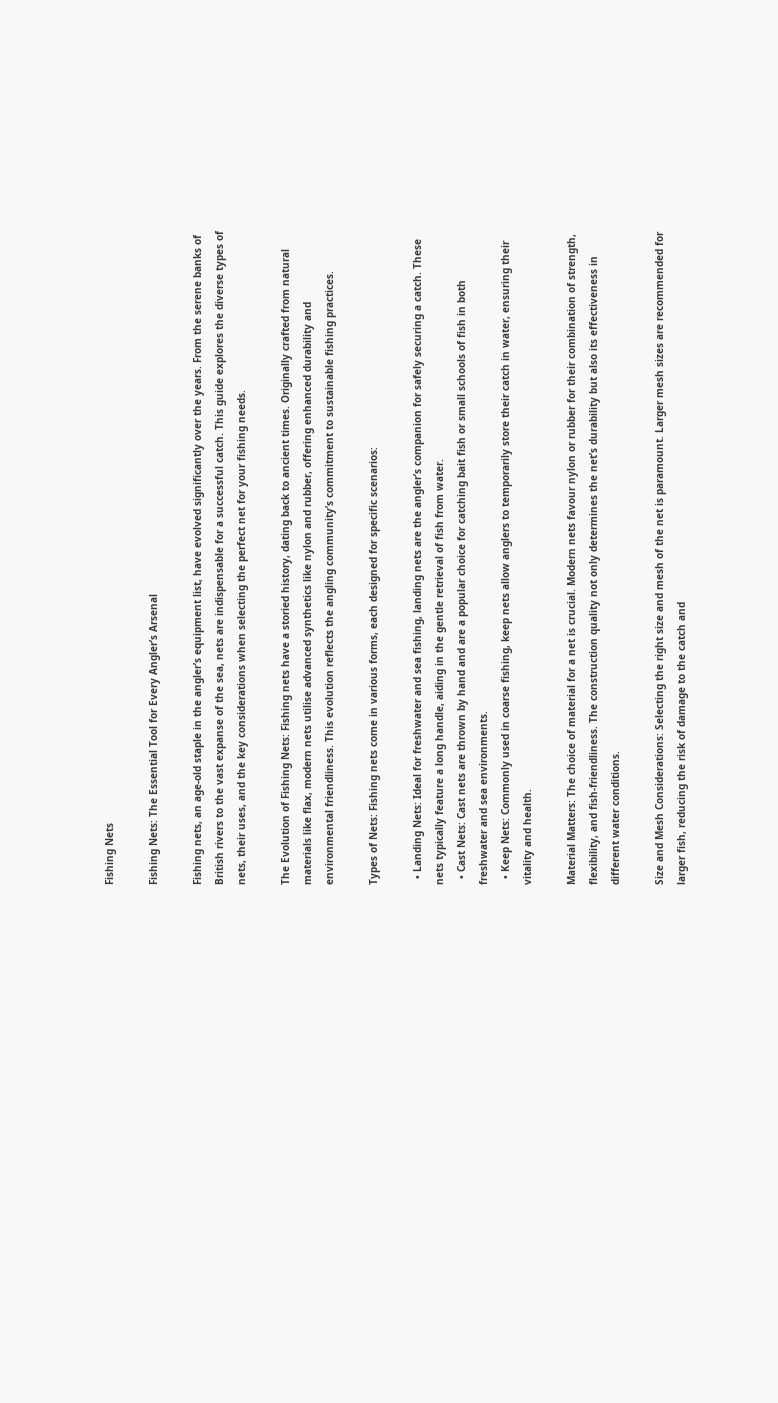Fishing Nets

Fishing Nets: The Essential Tool for Every Angler’s Arsenal

Fishing nets, an age-old staple in the angler’s equipment list, have evolved significantly over the years. From the serene banks of British rivers to the vast expanse of the sea, nets are indispensable for a successful catch. This guide explores the diverse types of nets, their uses, and the key considerations when selecting the perfect net for your fishing needs.

The Evolution of Fishing Nets: Fishing nets have a storied history, dating back to ancient times. Originally crafted from natural materials like flax, modern nets utilise advanced synthetics like nylon and rubber, offering enhanced durability and environmental friendliness. This evolution reflects the angling community’s commitment to sustainable fishing practices.

Types of Nets: Fishing nets come in various forms, each designed for specific scenarios:

  • Landing Nets: Ideal for freshwater and sea fishing, landing nets are the angler’s companion for safely securing a catch. These nets typically feature a long handle, aiding in the gentle retrieval of fish from water.
  • Cast Nets: Cast nets are thrown by hand and are a popular choice for catching bait fish or small schools of fish in both freshwater and sea environments.
  • Keep Nets: Commonly used in coarse fishing, keep nets allow anglers to temporarily store their catch in water, ensuring their vitality and health.

Material Matters: The choice of material for a net is crucial. Modern nets favour nylon or rubber for their combination of strength, flexibility, and fish-friendliness. The construction quality not only determines the net’s durability but also its effectiveness in different water conditions.

Size and Mesh Considerations: Selecting the right size and mesh of the net is paramount. Larger mesh sizes are recommended for larger fish, reducing the risk of damage to the catch and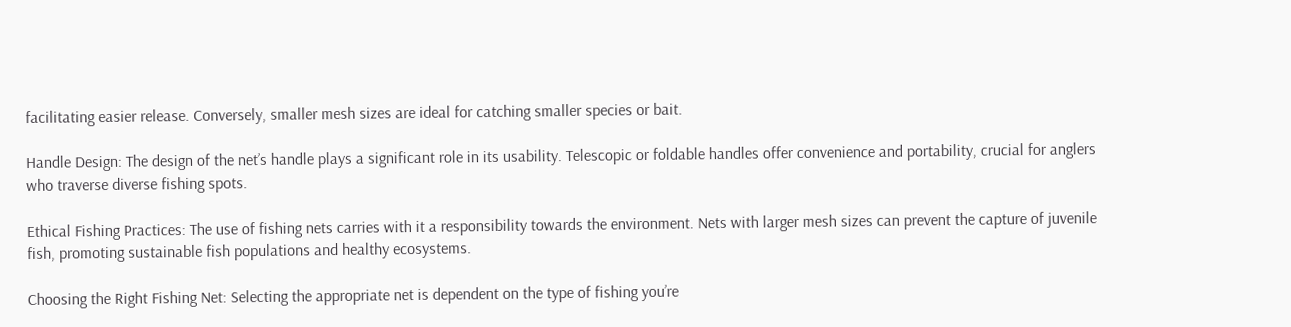facilitating easier release. Conversely, smaller mesh sizes are ideal for catching smaller species or bait.

Handle Design: The design of the net’s handle plays a significant role in its usability. Telescopic or foldable handles offer convenience and portability, crucial for anglers who traverse diverse fishing spots.

Ethical Fishing Practices: The use of fishing nets carries with it a responsibility towards the environment. Nets with larger mesh sizes can prevent the capture of juvenile fish, promoting sustainable fish populations and healthy ecosystems.

Choosing the Right Fishing Net: Selecting the appropriate net is dependent on the type of fishing you’re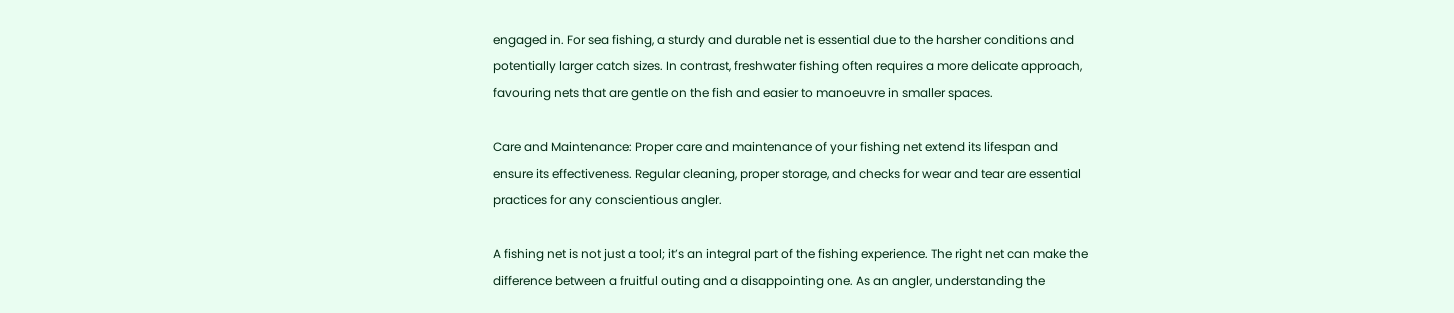engaged in. For sea fishing, a sturdy and durable net is essential due to the harsher conditions and potentially larger catch sizes. In contrast, freshwater fishing often requires a more delicate approach, favouring nets that are gentle on the fish and easier to manoeuvre in smaller spaces.

Care and Maintenance: Proper care and maintenance of your fishing net extend its lifespan and ensure its effectiveness. Regular cleaning, proper storage, and checks for wear and tear are essential practices for any conscientious angler.

A fishing net is not just a tool; it’s an integral part of the fishing experience. The right net can make the difference between a fruitful outing and a disappointing one. As an angler, understanding the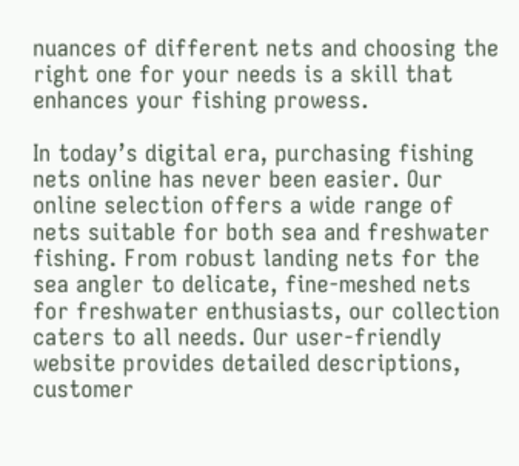nuances of different nets and choosing the right one for your needs is a skill that enhances your fishing prowess.

In today’s digital era, purchasing fishing nets online has never been easier. Our online selection offers a wide range of nets suitable for both sea and freshwater fishing. From robust landing nets for the sea angler to delicate, fine-meshed nets for freshwater enthusiasts, our collection caters to all needs. Our user-friendly website provides detailed descriptions, customer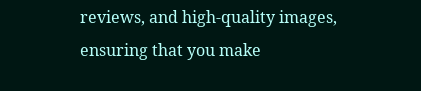reviews, and high-quality images, ensuring that you make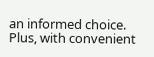an informed choice. Plus, with convenient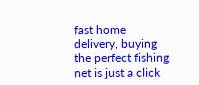fast home delivery, buying the perfect fishing net is just a click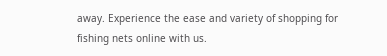away. Experience the ease and variety of shopping for fishing nets online with us.